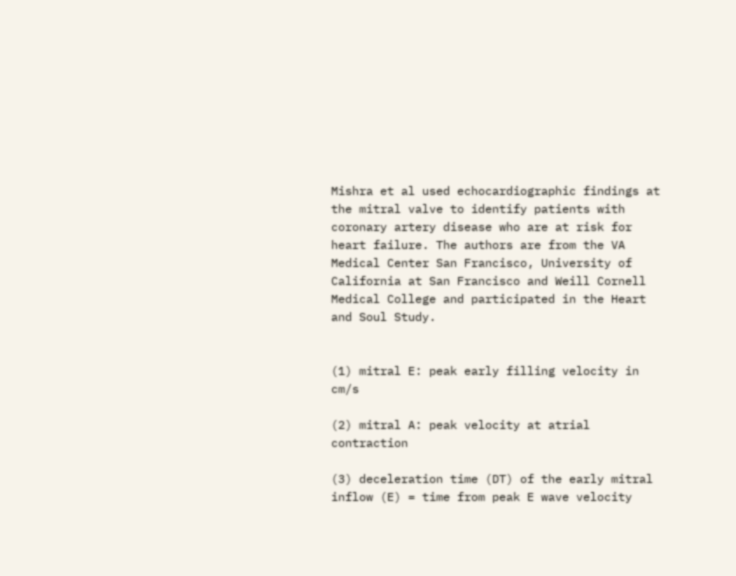Mishra et al used echocardiographic findings at the mitral valve to identify patients with coronary artery disease who are at risk for heart failure. The authors are from the VA Medical Center San Francisco, University of California at San Francisco and Weill Cornell Medical College and participated in the Heart and Soul Study.


(1) mitral E: peak early filling velocity in cm/s

(2) mitral A: peak velocity at atrial contraction

(3) deceleration time (DT) of the early mitral inflow (E) = time from peak E wave velocity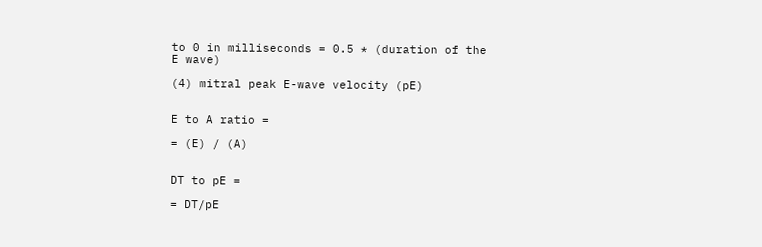to 0 in milliseconds = 0.5 * (duration of the E wave)

(4) mitral peak E-wave velocity (pE)


E to A ratio =

= (E) / (A)


DT to pE =

= DT/pE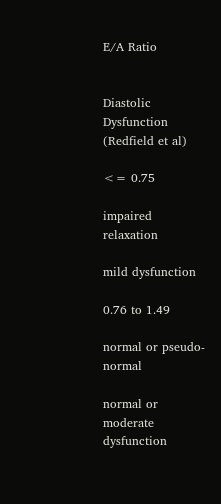E/A Ratio


Diastolic Dysfunction (Redfield et al)

<= 0.75

impaired relaxation

mild dysfunction

0.76 to 1.49

normal or pseudo-normal

normal or moderate dysfunction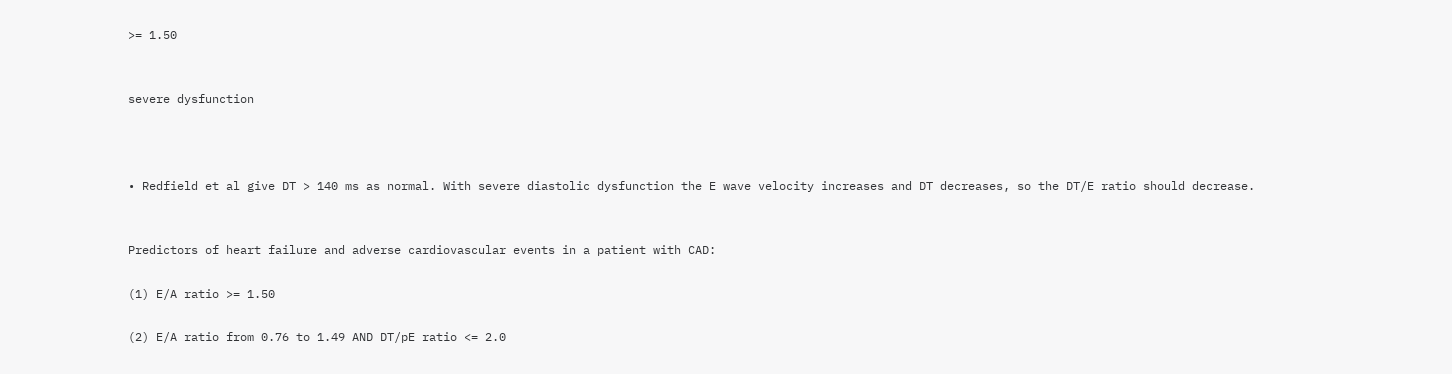>= 1.50


severe dysfunction



• Redfield et al give DT > 140 ms as normal. With severe diastolic dysfunction the E wave velocity increases and DT decreases, so the DT/E ratio should decrease.


Predictors of heart failure and adverse cardiovascular events in a patient with CAD:

(1) E/A ratio >= 1.50

(2) E/A ratio from 0.76 to 1.49 AND DT/pE ratio <= 2.0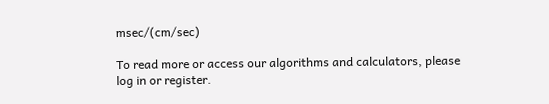msec/(cm/sec)

To read more or access our algorithms and calculators, please log in or register.